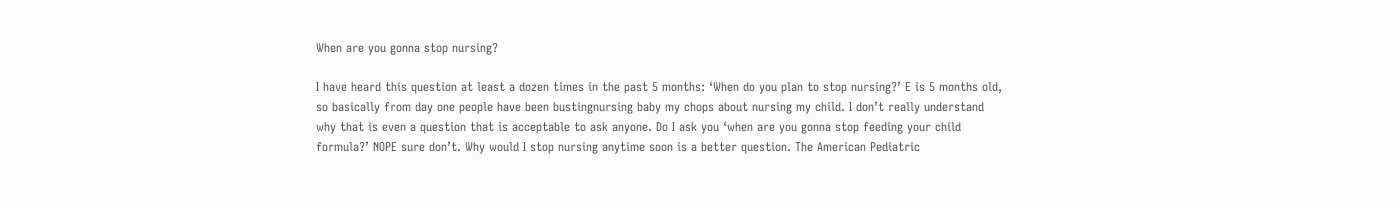When are you gonna stop nursing?

I have heard this question at least a dozen times in the past 5 months: ‘When do you plan to stop nursing?’ E is 5 months old, so basically from day one people have been bustingnursing baby my chops about nursing my child. I don’t really understand why that is even a question that is acceptable to ask anyone. Do I ask you ‘when are you gonna stop feeding your child formula?’ NOPE sure don’t. Why would I stop nursing anytime soon is a better question. The American Pediatric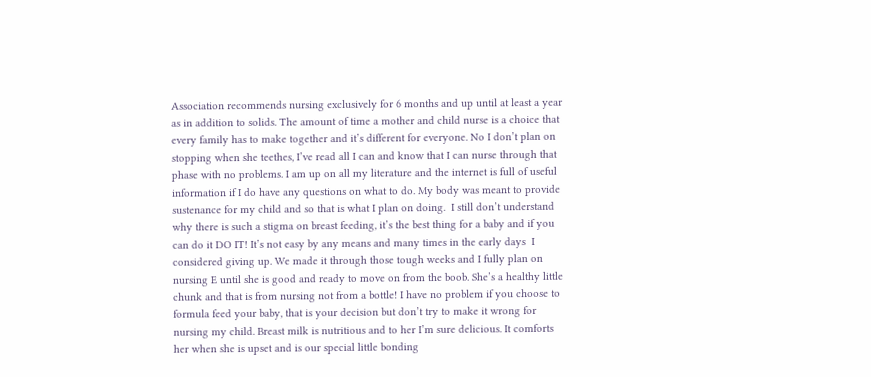Association recommends nursing exclusively for 6 months and up until at least a year as in addition to solids. The amount of time a mother and child nurse is a choice that every family has to make together and it’s different for everyone. No I don’t plan on stopping when she teethes, I’ve read all I can and know that I can nurse through that phase with no problems. I am up on all my literature and the internet is full of useful information if I do have any questions on what to do. My body was meant to provide sustenance for my child and so that is what I plan on doing.  I still don’t understand why there is such a stigma on breast feeding, it’s the best thing for a baby and if you can do it DO IT! It’s not easy by any means and many times in the early days  I considered giving up. We made it through those tough weeks and I fully plan on nursing E until she is good and ready to move on from the boob. She’s a healthy little chunk and that is from nursing not from a bottle! I have no problem if you choose to formula feed your baby, that is your decision but don’t try to make it wrong for nursing my child. Breast milk is nutritious and to her I’m sure delicious. It comforts her when she is upset and is our special little bonding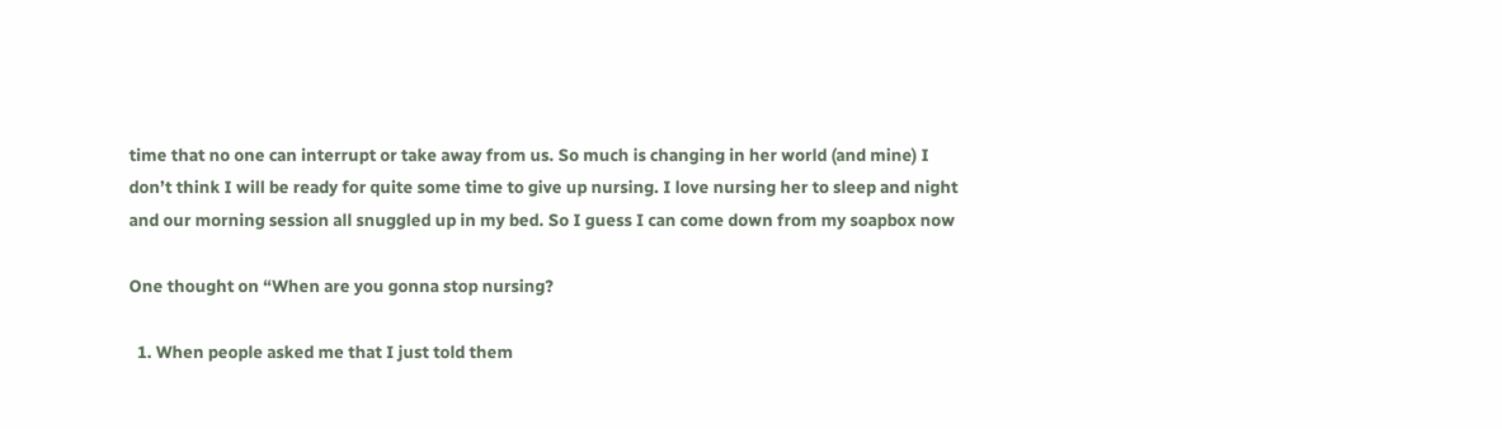time that no one can interrupt or take away from us. So much is changing in her world (and mine) I don’t think I will be ready for quite some time to give up nursing. I love nursing her to sleep and night and our morning session all snuggled up in my bed. So I guess I can come down from my soapbox now

One thought on “When are you gonna stop nursing?

  1. When people asked me that I just told them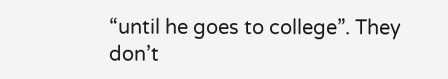“until he goes to college”. They don’t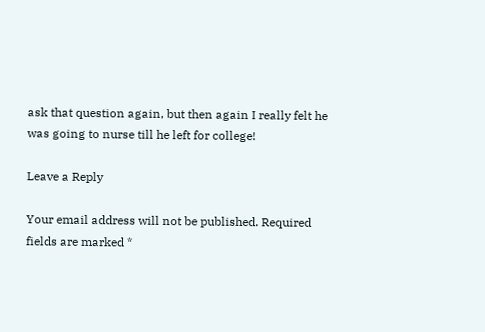ask that question again, but then again I really felt he was going to nurse till he left for college!

Leave a Reply

Your email address will not be published. Required fields are marked *